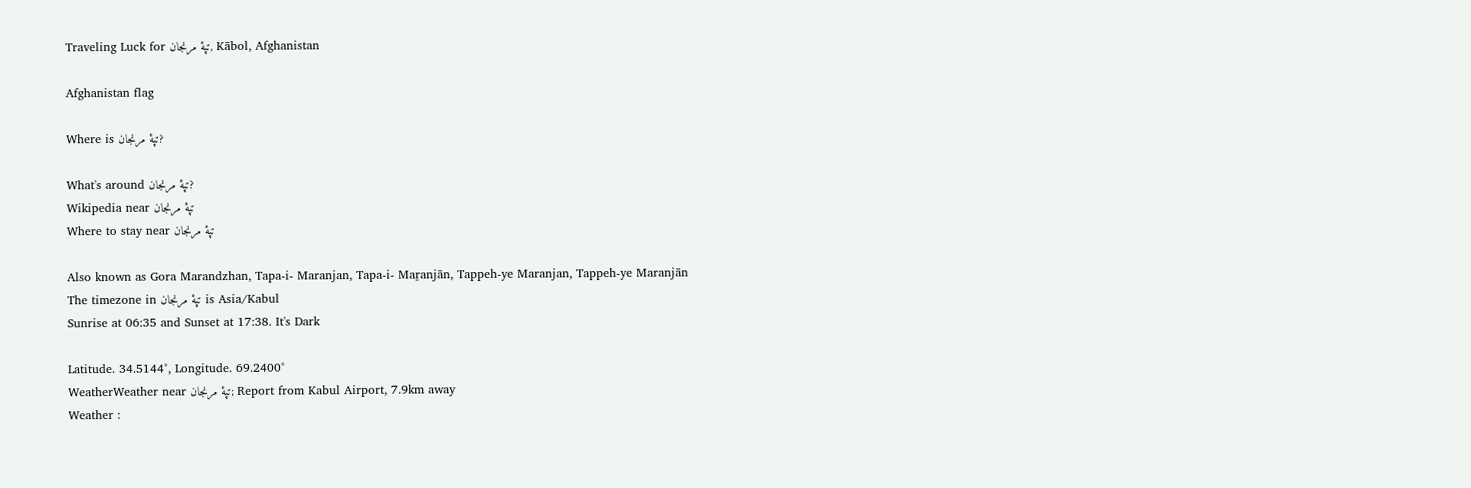Traveling Luck for تپۀ مرنجان, Kābol, Afghanistan

Afghanistan flag

Where is تپۀ مرنجان?

What's around تپۀ مرنجان?
Wikipedia near تپۀ مرنجان
Where to stay near تپۀ مرنجان

Also known as Gora Marandzhan, Tapa-i- Maranjan, Tapa-i- Maṟanjān, Tappeh-ye Maranjan, Tappeh-ye Maranjān
The timezone in تپۀ مرنجان is Asia/Kabul
Sunrise at 06:35 and Sunset at 17:38. It's Dark

Latitude. 34.5144°, Longitude. 69.2400°
WeatherWeather near تپۀ مرنجان; Report from Kabul Airport, 7.9km away
Weather :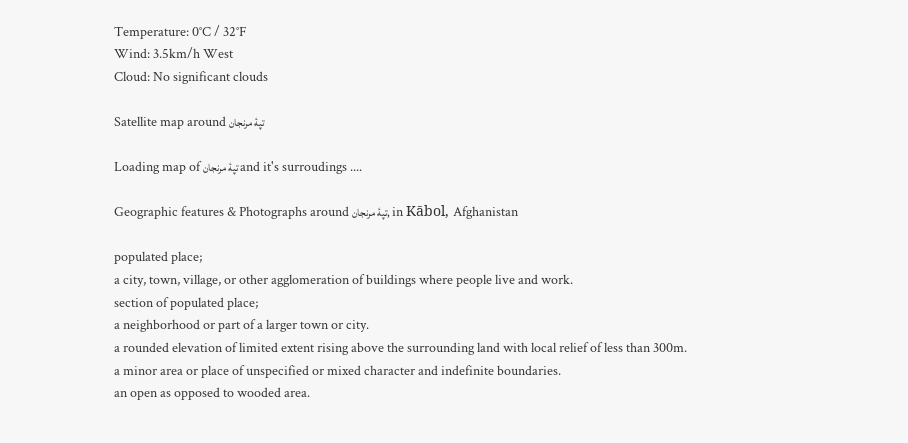Temperature: 0°C / 32°F
Wind: 3.5km/h West
Cloud: No significant clouds

Satellite map around تپۀ مرنجان

Loading map of تپۀ مرنجان and it's surroudings ....

Geographic features & Photographs around تپۀ مرنجان, in Kābol, Afghanistan

populated place;
a city, town, village, or other agglomeration of buildings where people live and work.
section of populated place;
a neighborhood or part of a larger town or city.
a rounded elevation of limited extent rising above the surrounding land with local relief of less than 300m.
a minor area or place of unspecified or mixed character and indefinite boundaries.
an open as opposed to wooded area.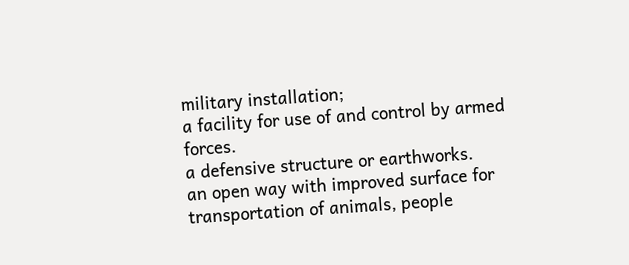military installation;
a facility for use of and control by armed forces.
a defensive structure or earthworks.
an open way with improved surface for transportation of animals, people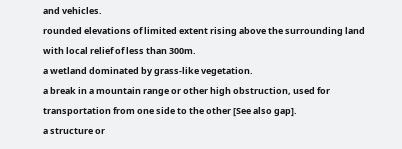and vehicles.
rounded elevations of limited extent rising above the surrounding land with local relief of less than 300m.
a wetland dominated by grass-like vegetation.
a break in a mountain range or other high obstruction, used for transportation from one side to the other [See also gap].
a structure or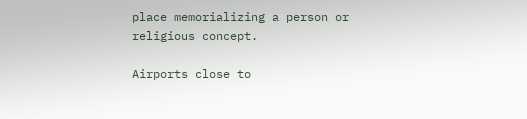place memorializing a person or religious concept.

Airports close to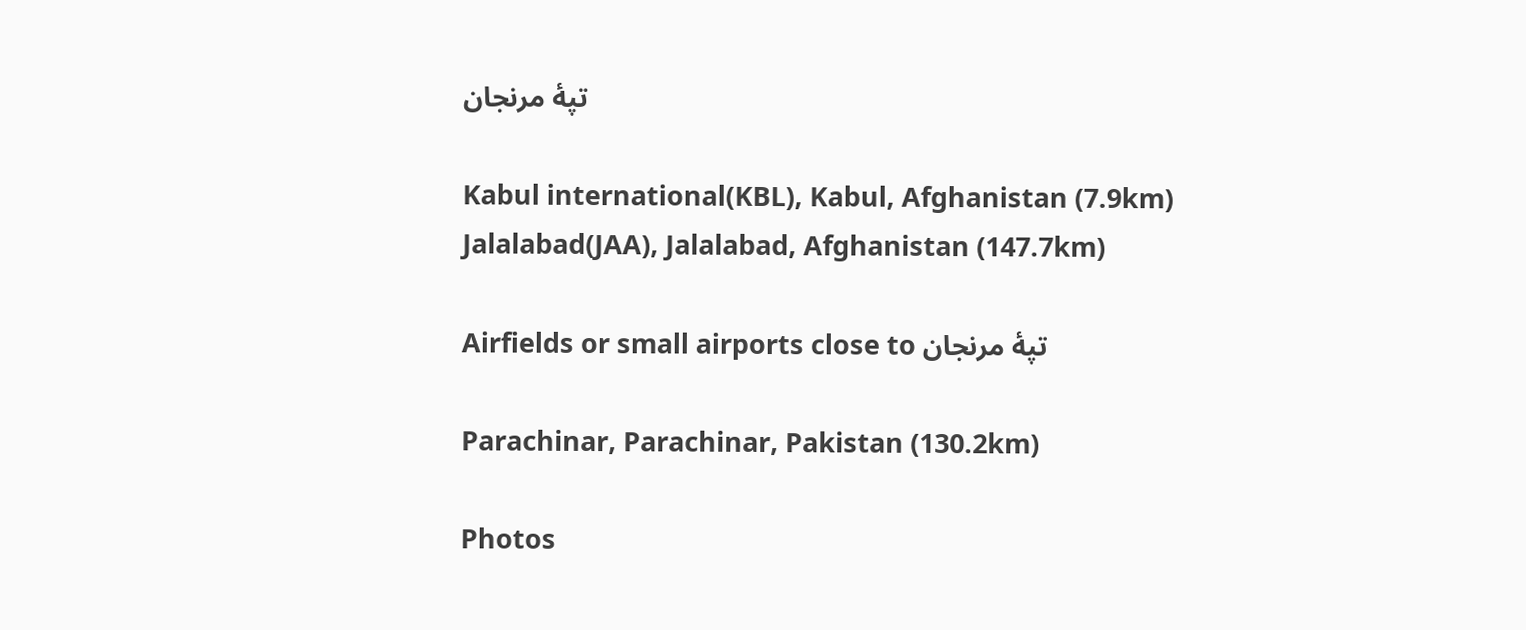تپۀ مرنجان

Kabul international(KBL), Kabul, Afghanistan (7.9km)
Jalalabad(JAA), Jalalabad, Afghanistan (147.7km)

Airfields or small airports close to تپۀ مرنجان

Parachinar, Parachinar, Pakistan (130.2km)

Photos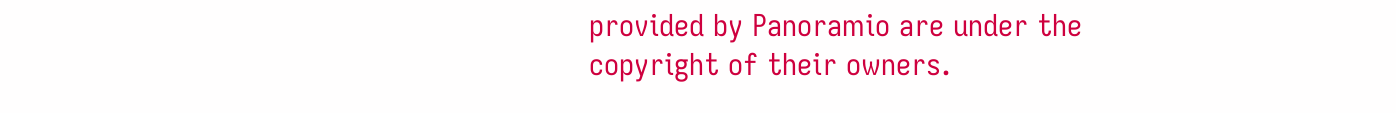provided by Panoramio are under the copyright of their owners.